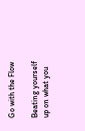Go with the Flow

Beating yourself up on what you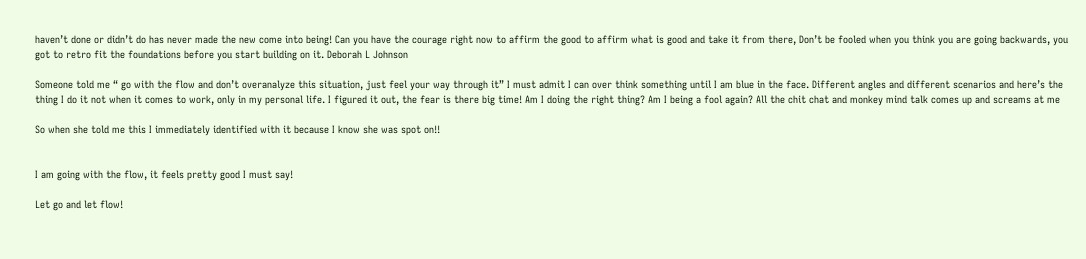haven’t done or didn’t do has never made the new come into being! Can you have the courage right now to affirm the good to affirm what is good and take it from there, Don’t be fooled when you think you are going backwards, you got to retro fit the foundations before you start building on it. Deborah L Johnson

Someone told me “ go with the flow and don’t overanalyze this situation, just feel your way through it” I must admit I can over think something until I am blue in the face. Different angles and different scenarios and here’s the thing I do it not when it comes to work, only in my personal life. I figured it out, the fear is there big time! Am I doing the right thing? Am I being a fool again? All the chit chat and monkey mind talk comes up and screams at me

So when she told me this I immediately identified with it because I know she was spot on!!


I am going with the flow, it feels pretty good I must say!

Let go and let flow!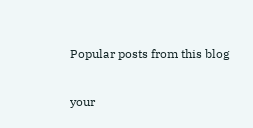Popular posts from this blog

your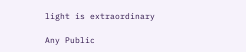light is extraordinary

Any Public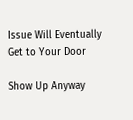Issue Will Eventually Get to Your Door

Show Up Anyway